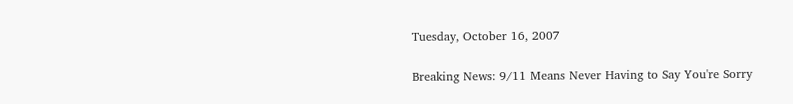Tuesday, October 16, 2007

Breaking News: 9/11 Means Never Having to Say You're Sorry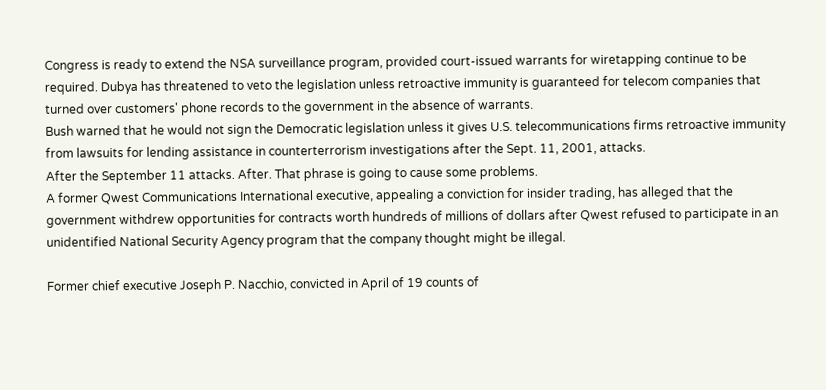Congress is ready to extend the NSA surveillance program, provided court-issued warrants for wiretapping continue to be required. Dubya has threatened to veto the legislation unless retroactive immunity is guaranteed for telecom companies that turned over customers' phone records to the government in the absence of warrants.
Bush warned that he would not sign the Democratic legislation unless it gives U.S. telecommunications firms retroactive immunity from lawsuits for lending assistance in counterterrorism investigations after the Sept. 11, 2001, attacks.
After the September 11 attacks. After. That phrase is going to cause some problems.
A former Qwest Communications International executive, appealing a conviction for insider trading, has alleged that the government withdrew opportunities for contracts worth hundreds of millions of dollars after Qwest refused to participate in an unidentified National Security Agency program that the company thought might be illegal.

Former chief executive Joseph P. Nacchio, convicted in April of 19 counts of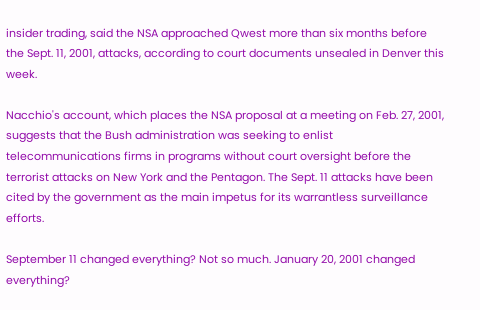insider trading, said the NSA approached Qwest more than six months before the Sept. 11, 2001, attacks, according to court documents unsealed in Denver this week.

Nacchio's account, which places the NSA proposal at a meeting on Feb. 27, 2001, suggests that the Bush administration was seeking to enlist telecommunications firms in programs without court oversight before the terrorist attacks on New York and the Pentagon. The Sept. 11 attacks have been cited by the government as the main impetus for its warrantless surveillance efforts.

September 11 changed everything? Not so much. January 20, 2001 changed everything?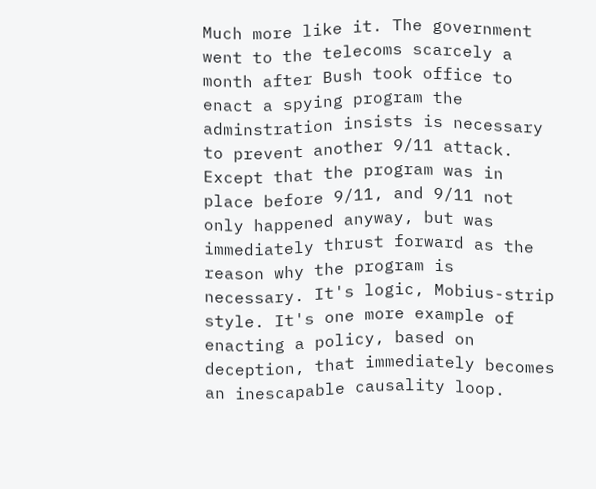Much more like it. The government went to the telecoms scarcely a month after Bush took office to enact a spying program the adminstration insists is necessary to prevent another 9/11 attack. Except that the program was in place before 9/11, and 9/11 not only happened anyway, but was immediately thrust forward as the reason why the program is necessary. It's logic, Mobius-strip style. It's one more example of enacting a policy, based on deception, that immediately becomes an inescapable causality loop.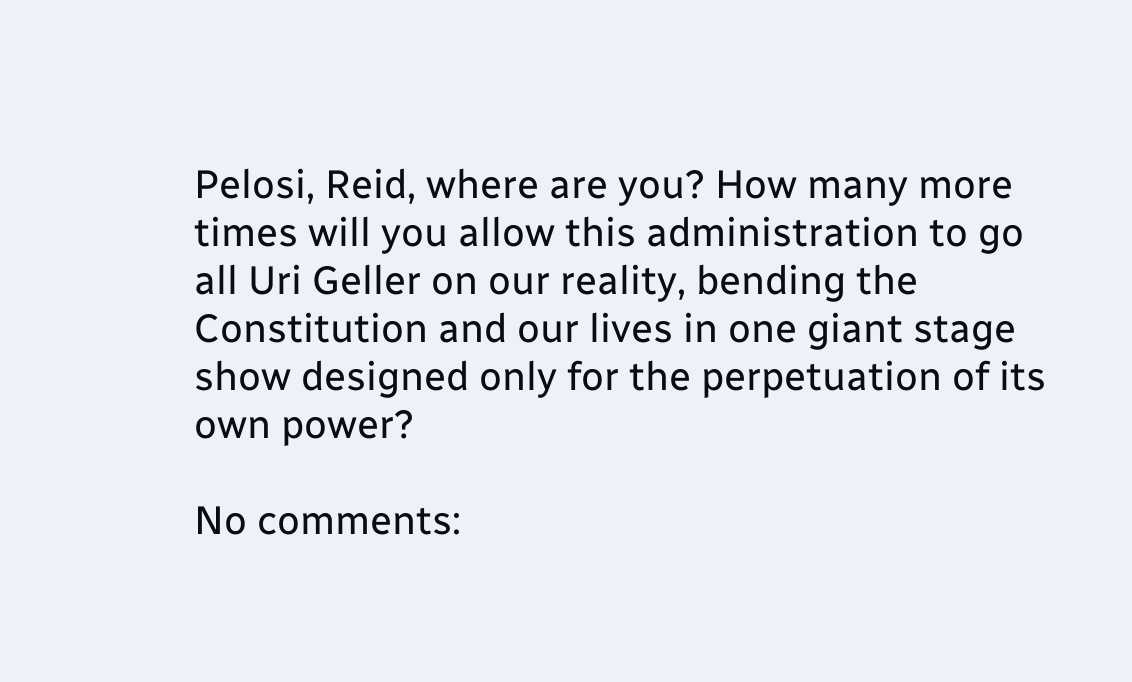Pelosi, Reid, where are you? How many more times will you allow this administration to go all Uri Geller on our reality, bending the Constitution and our lives in one giant stage show designed only for the perpetuation of its own power?

No comments: